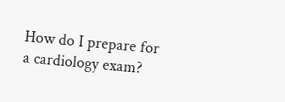How do I prepare for a cardiology exam?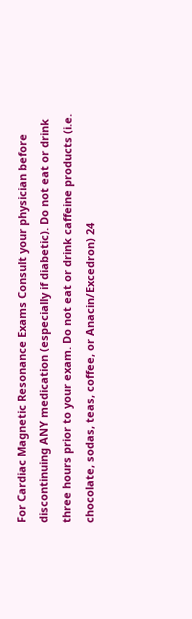For Cardiac Magnetic Resonance Exams Consult your physician before discontinuing ANY medication (especially if diabetic). Do not eat or drink three hours prior to your exam. Do not eat or drink caffeine products (i.e. chocolate, sodas, teas, coffee, or Anacin/Excedron) 24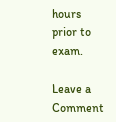hours prior to exam.

Leave a Comment